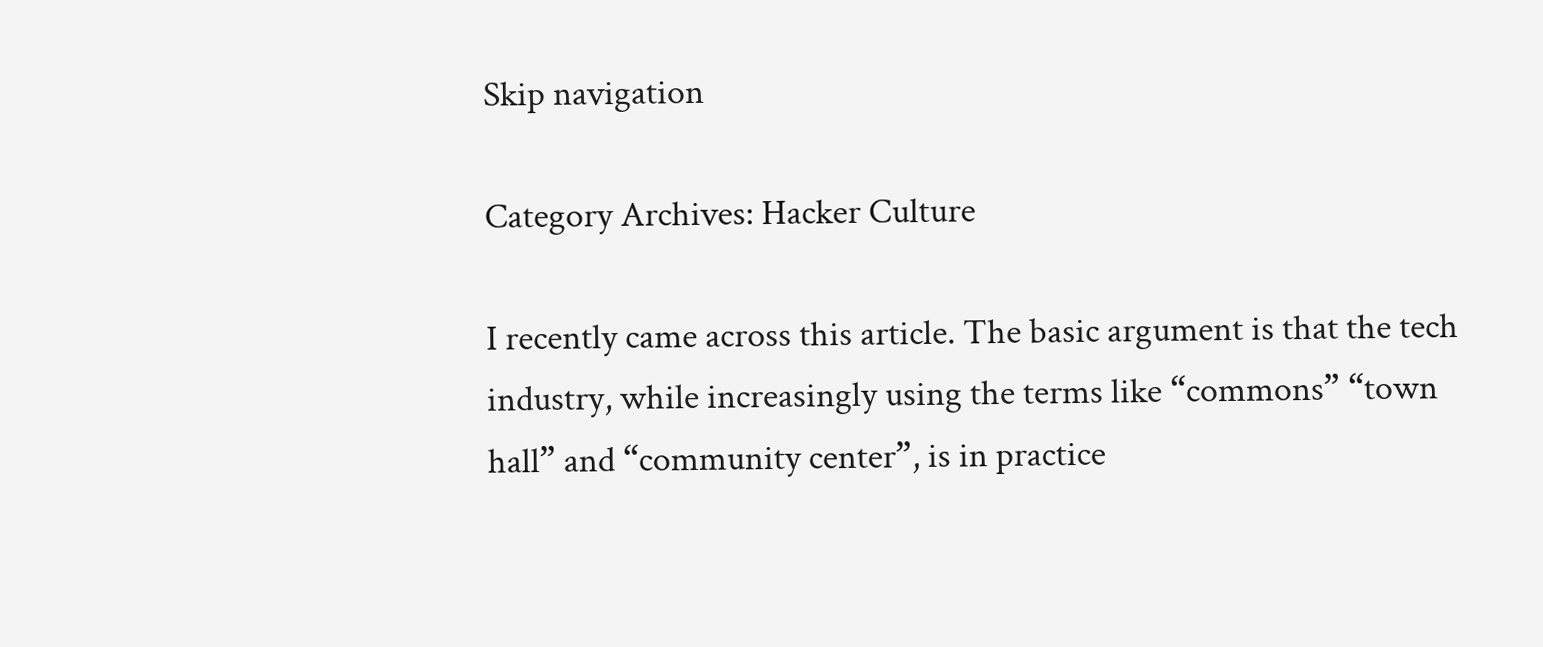Skip navigation

Category Archives: Hacker Culture

I recently came across this article. The basic argument is that the tech industry, while increasingly using the terms like “commons” “town hall” and “community center”, is in practice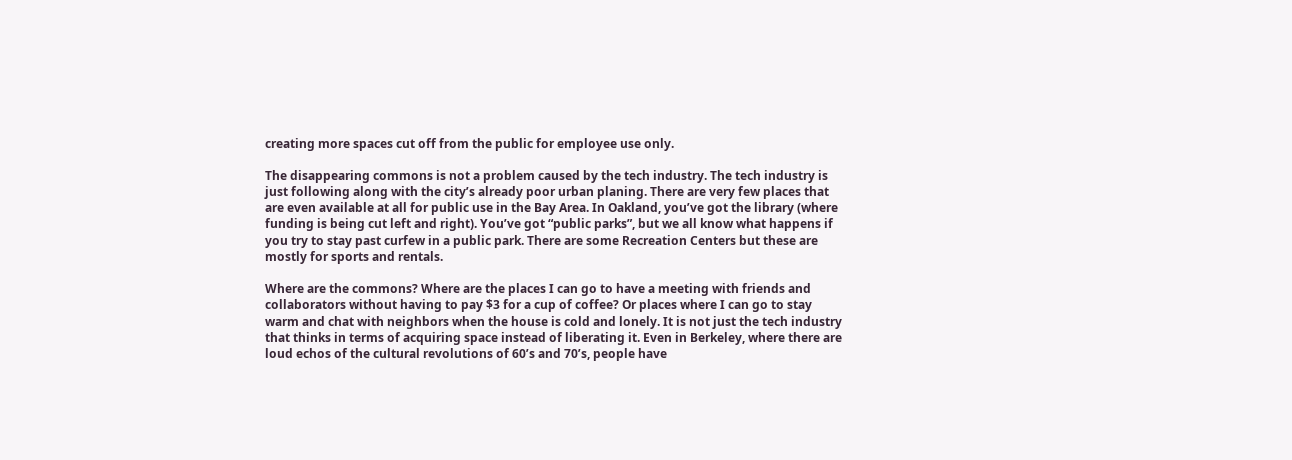creating more spaces cut off from the public for employee use only.

The disappearing commons is not a problem caused by the tech industry. The tech industry is just following along with the city’s already poor urban planing. There are very few places that are even available at all for public use in the Bay Area. In Oakland, you’ve got the library (where funding is being cut left and right). You’ve got “public parks”, but we all know what happens if you try to stay past curfew in a public park. There are some Recreation Centers but these are mostly for sports and rentals.

Where are the commons? Where are the places I can go to have a meeting with friends and collaborators without having to pay $3 for a cup of coffee? Or places where I can go to stay warm and chat with neighbors when the house is cold and lonely. It is not just the tech industry that thinks in terms of acquiring space instead of liberating it. Even in Berkeley, where there are loud echos of the cultural revolutions of 60’s and 70’s, people have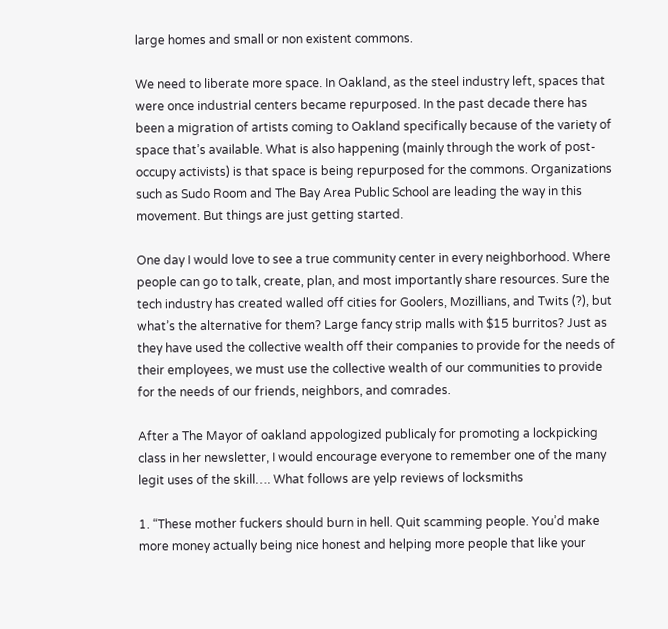large homes and small or non existent commons.

We need to liberate more space. In Oakland, as the steel industry left, spaces that were once industrial centers became repurposed. In the past decade there has been a migration of artists coming to Oakland specifically because of the variety of space that’s available. What is also happening (mainly through the work of post-occupy activists) is that space is being repurposed for the commons. Organizations such as Sudo Room and The Bay Area Public School are leading the way in this movement. But things are just getting started.

One day I would love to see a true community center in every neighborhood. Where people can go to talk, create, plan, and most importantly share resources. Sure the tech industry has created walled off cities for Goolers, Mozillians, and Twits (?), but what’s the alternative for them? Large fancy strip malls with $15 burritos? Just as they have used the collective wealth off their companies to provide for the needs of their employees, we must use the collective wealth of our communities to provide for the needs of our friends, neighbors, and comrades.

After a The Mayor of oakland appologized publicaly for promoting a lockpicking class in her newsletter, I would encourage everyone to remember one of the many legit uses of the skill…. What follows are yelp reviews of locksmiths

1. “These mother fuckers should burn in hell. Quit scamming people. You’d make more money actually being nice honest and helping more people that like your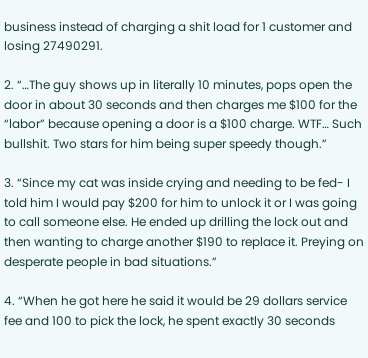business instead of charging a shit load for 1 customer and losing 27490291.

2. “…The guy shows up in literally 10 minutes, pops open the door in about 30 seconds and then charges me $100 for the “labor” because opening a door is a $100 charge. WTF… Such bullshit. Two stars for him being super speedy though.”

3. “Since my cat was inside crying and needing to be fed- I told him I would pay $200 for him to unlock it or I was going to call someone else. He ended up drilling the lock out and then wanting to charge another $190 to replace it. Preying on desperate people in bad situations.”

4. “When he got here he said it would be 29 dollars service fee and 100 to pick the lock, he spent exactly 30 seconds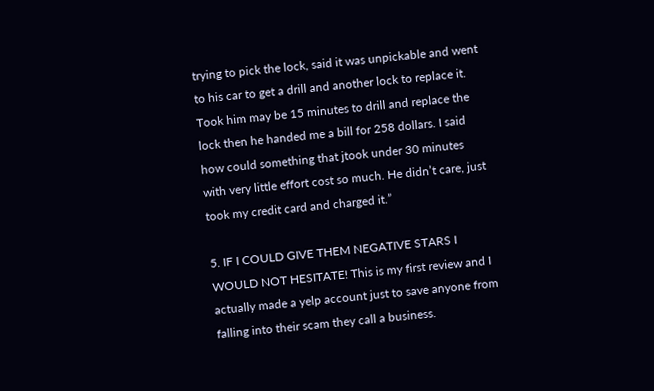trying to pick the lock, said it was unpickable and went to his car to get a drill and another lock to replace it. Took him may be 15 minutes to drill and replace the lock then he handed me a bill for 258 dollars. I said how could something that jtook under 30 minutes with very little effort cost so much. He didn’t care, just took my credit card and charged it.”

5. IF I COULD GIVE THEM NEGATIVE STARS I WOULD NOT HESITATE! This is my first review and I actually made a yelp account just to save anyone from falling into their scam they call a business.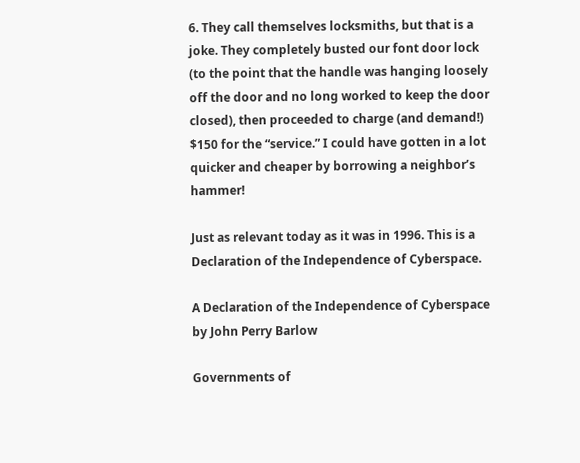6. They call themselves locksmiths, but that is a joke. They completely busted our font door lock (to the point that the handle was hanging loosely off the door and no long worked to keep the door closed), then proceeded to charge (and demand!) $150 for the “service.” I could have gotten in a lot quicker and cheaper by borrowing a neighbor’s hammer!

Just as relevant today as it was in 1996. This is a Declaration of the Independence of Cyberspace.

A Declaration of the Independence of Cyberspace
by John Perry Barlow

Governments of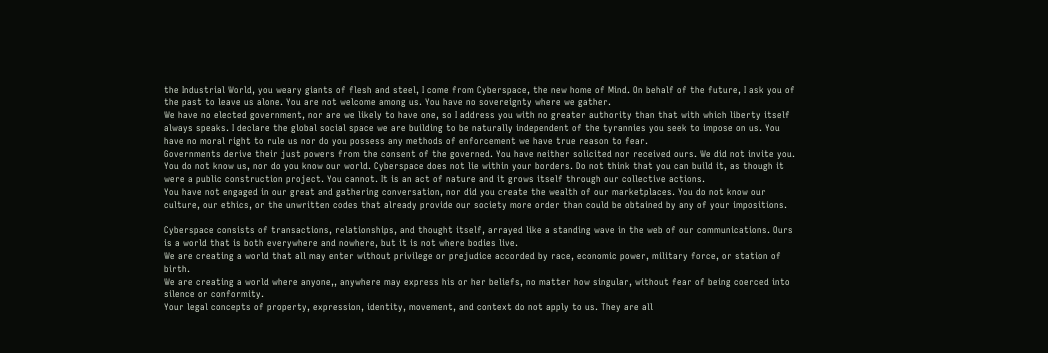the Industrial World, you weary giants of flesh and steel, I come from Cyberspace, the new home of Mind. On behalf of the future, I ask you of the past to leave us alone. You are not welcome among us. You have no sovereignty where we gather.
We have no elected government, nor are we likely to have one, so I address you with no greater authority than that with which liberty itself always speaks. I declare the global social space we are building to be naturally independent of the tyrannies you seek to impose on us. You have no moral right to rule us nor do you possess any methods of enforcement we have true reason to fear.
Governments derive their just powers from the consent of the governed. You have neither solicited nor received ours. We did not invite you. You do not know us, nor do you know our world. Cyberspace does not lie within your borders. Do not think that you can build it, as though it were a public construction project. You cannot. It is an act of nature and it grows itself through our collective actions.
You have not engaged in our great and gathering conversation, nor did you create the wealth of our marketplaces. You do not know our culture, our ethics, or the unwritten codes that already provide our society more order than could be obtained by any of your impositions.

Cyberspace consists of transactions, relationships, and thought itself, arrayed like a standing wave in the web of our communications. Ours is a world that is both everywhere and nowhere, but it is not where bodies live.
We are creating a world that all may enter without privilege or prejudice accorded by race, economic power, military force, or station of birth.
We are creating a world where anyone,, anywhere may express his or her beliefs, no matter how singular, without fear of being coerced into silence or conformity.
Your legal concepts of property, expression, identity, movement, and context do not apply to us. They are all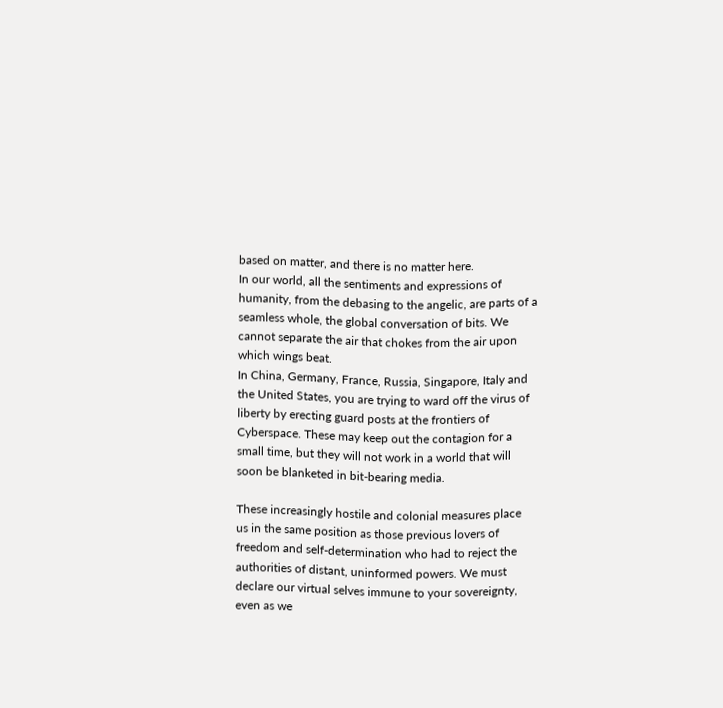based on matter, and there is no matter here.
In our world, all the sentiments and expressions of humanity, from the debasing to the angelic, are parts of a seamless whole, the global conversation of bits. We cannot separate the air that chokes from the air upon which wings beat.
In China, Germany, France, Russia, Singapore, Italy and the United States, you are trying to ward off the virus of liberty by erecting guard posts at the frontiers of Cyberspace. These may keep out the contagion for a small time, but they will not work in a world that will soon be blanketed in bit-bearing media.

These increasingly hostile and colonial measures place us in the same position as those previous lovers of freedom and self-determination who had to reject the authorities of distant, uninformed powers. We must declare our virtual selves immune to your sovereignty, even as we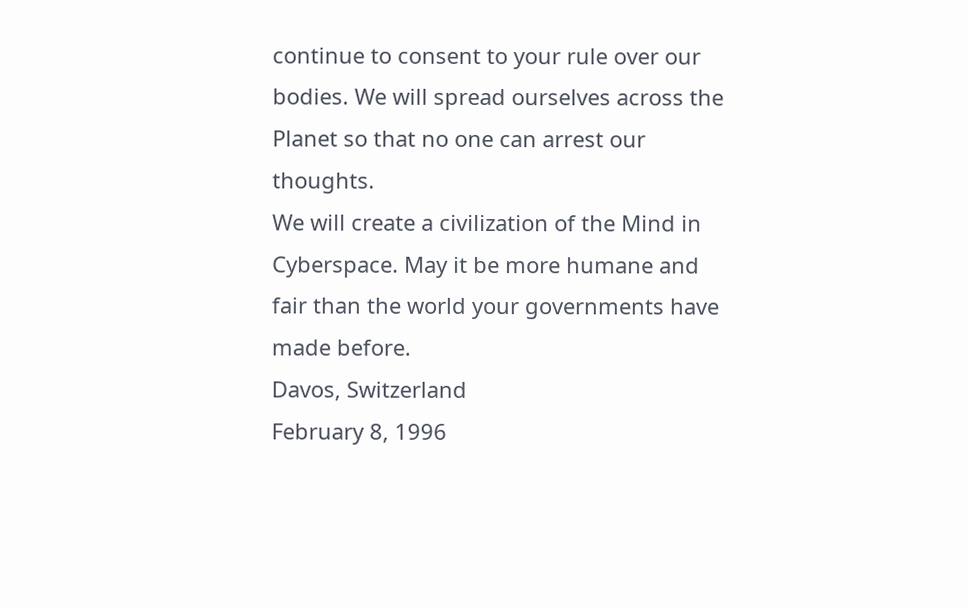continue to consent to your rule over our bodies. We will spread ourselves across the Planet so that no one can arrest our thoughts.
We will create a civilization of the Mind in Cyberspace. May it be more humane and fair than the world your governments have made before.
Davos, Switzerland
February 8, 1996